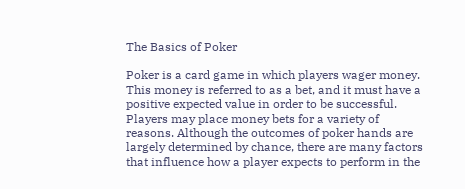The Basics of Poker

Poker is a card game in which players wager money. This money is referred to as a bet, and it must have a positive expected value in order to be successful. Players may place money bets for a variety of reasons. Although the outcomes of poker hands are largely determined by chance, there are many factors that influence how a player expects to perform in the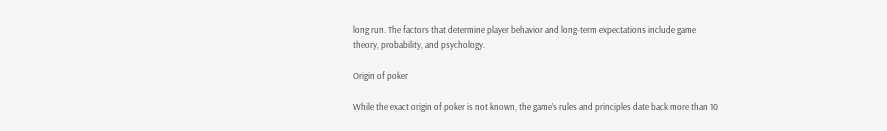long run. The factors that determine player behavior and long-term expectations include game theory, probability, and psychology.

Origin of poker

While the exact origin of poker is not known, the game’s rules and principles date back more than 10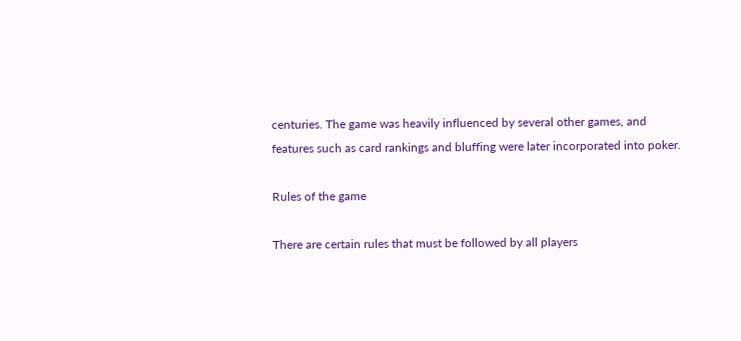centuries. The game was heavily influenced by several other games, and features such as card rankings and bluffing were later incorporated into poker.

Rules of the game

There are certain rules that must be followed by all players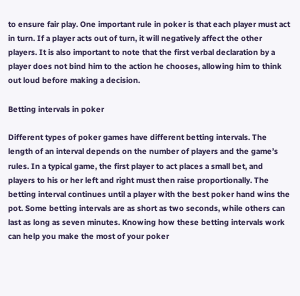to ensure fair play. One important rule in poker is that each player must act in turn. If a player acts out of turn, it will negatively affect the other players. It is also important to note that the first verbal declaration by a player does not bind him to the action he chooses, allowing him to think out loud before making a decision.

Betting intervals in poker

Different types of poker games have different betting intervals. The length of an interval depends on the number of players and the game’s rules. In a typical game, the first player to act places a small bet, and players to his or her left and right must then raise proportionally. The betting interval continues until a player with the best poker hand wins the pot. Some betting intervals are as short as two seconds, while others can last as long as seven minutes. Knowing how these betting intervals work can help you make the most of your poker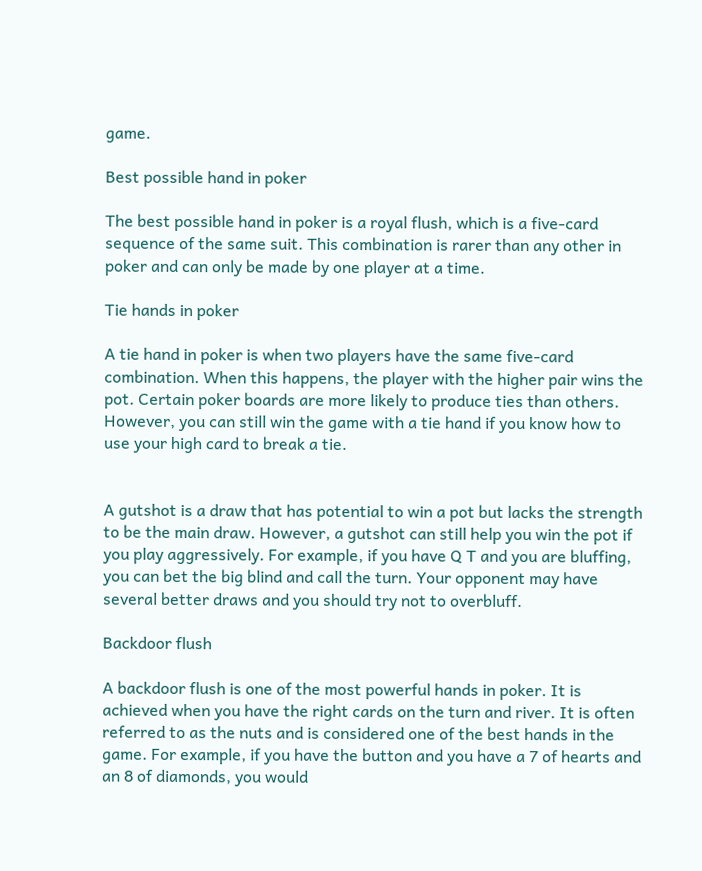game.

Best possible hand in poker

The best possible hand in poker is a royal flush, which is a five-card sequence of the same suit. This combination is rarer than any other in poker and can only be made by one player at a time.

Tie hands in poker

A tie hand in poker is when two players have the same five-card combination. When this happens, the player with the higher pair wins the pot. Certain poker boards are more likely to produce ties than others. However, you can still win the game with a tie hand if you know how to use your high card to break a tie.


A gutshot is a draw that has potential to win a pot but lacks the strength to be the main draw. However, a gutshot can still help you win the pot if you play aggressively. For example, if you have Q T and you are bluffing, you can bet the big blind and call the turn. Your opponent may have several better draws and you should try not to overbluff.

Backdoor flush

A backdoor flush is one of the most powerful hands in poker. It is achieved when you have the right cards on the turn and river. It is often referred to as the nuts and is considered one of the best hands in the game. For example, if you have the button and you have a 7 of hearts and an 8 of diamonds, you would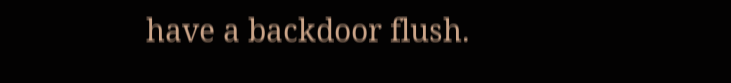have a backdoor flush.